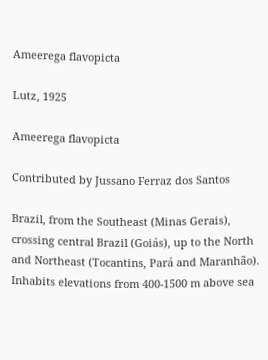Ameerega flavopicta

Lutz, 1925

Ameerega flavopicta

Contributed by Jussano Ferraz dos Santos

Brazil, from the Southeast (Minas Gerais), crossing central Brazil (Goiás), up to the North and Northeast (Tocantins, Pará and Maranhão). Inhabits elevations from 400-1500 m above sea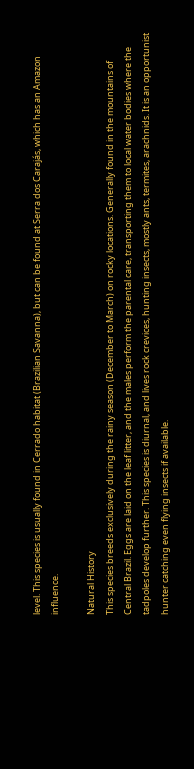level. This species is usually found in Cerrado habitat (Brazilian Savanna), but can be found at Serra dos Carajás, which has an Amazon influence.

Natural History
This species breeds exclusively during the rainy season (December to March) on rocky locations. Generally found in the mountains of Central Brazil. Eggs are laid on the leaf litter, and the males perform the parental care, transporting them to local water bodies where the tadpoles develop further. This species is diurnal, and lives rock crevices, hunting insects, mostly ants, termites, arachnids. It is an opportunist hunter catching even flying insects if available.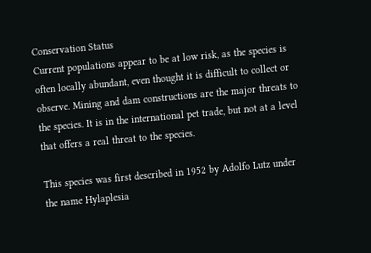Conservation Status
Current populations appear to be at low risk, as the species is often locally abundant, even thought it is difficult to collect or observe. Mining and dam constructions are the major threats to the species. It is in the international pet trade, but not at a level that offers a real threat to the species.

This species was first described in 1952 by Adolfo Lutz under the name Hylaplesia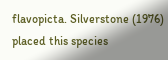flavopicta. Silverstone (1976) placed this species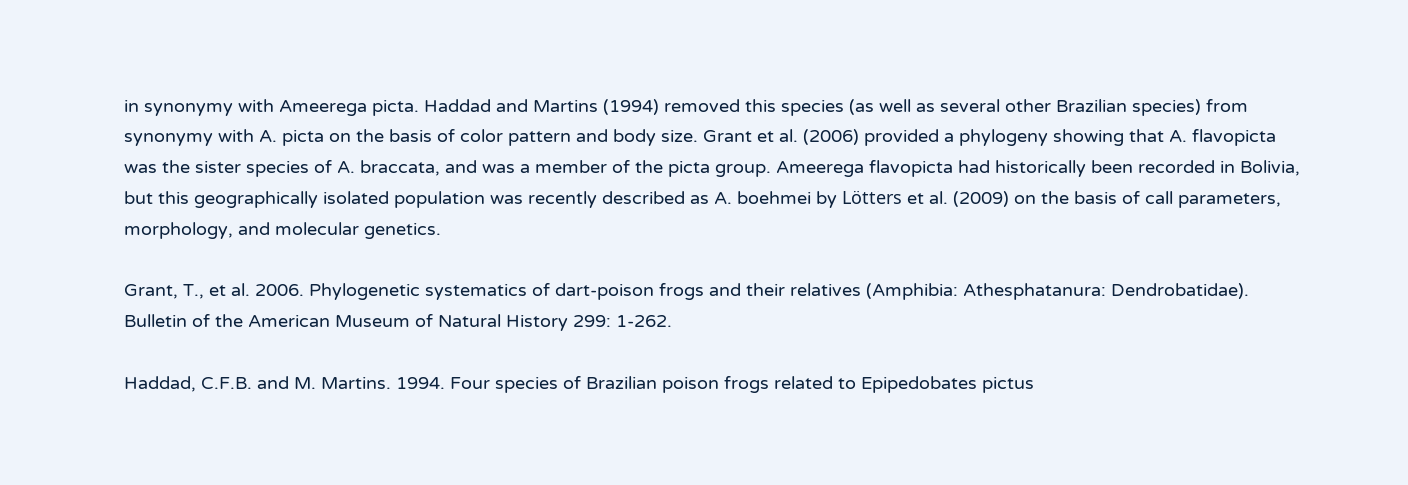in synonymy with Ameerega picta. Haddad and Martins (1994) removed this species (as well as several other Brazilian species) from synonymy with A. picta on the basis of color pattern and body size. Grant et al. (2006) provided a phylogeny showing that A. flavopicta was the sister species of A. braccata, and was a member of the picta group. Ameerega flavopicta had historically been recorded in Bolivia, but this geographically isolated population was recently described as A. boehmei by Lötters et al. (2009) on the basis of call parameters, morphology, and molecular genetics.

Grant, T., et al. 2006. Phylogenetic systematics of dart-poison frogs and their relatives (Amphibia: Athesphatanura: Dendrobatidae). Bulletin of the American Museum of Natural History 299: 1-262.

Haddad, C.F.B. and M. Martins. 1994. Four species of Brazilian poison frogs related to Epipedobates pictus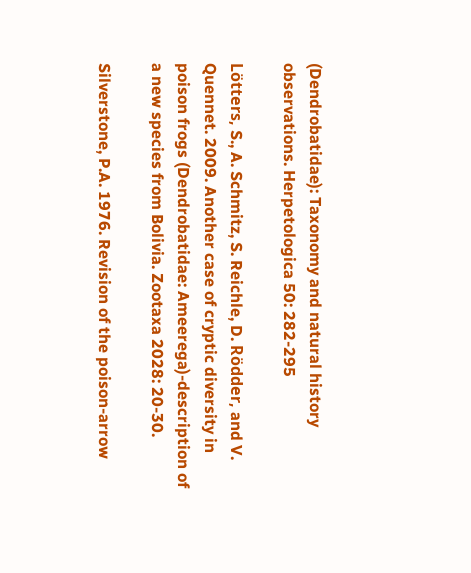(Dendrobatidae): Taxonomy and natural history observations. Herpetologica 50: 282-295

Lötters, S., A. Schmitz, S. Reichle, D. Rödder, and V. Quennet. 2009. Another case of cryptic diversity in poison frogs (Dendrobatidae: Ameerega)-description of a new species from Bolivia. Zootaxa 2028: 20-30.

Silverstone, P.A. 1976. Revision of the poison-arrow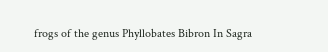frogs of the genus Phyllobates Bibron In Sagra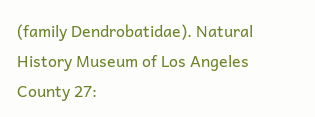(family Dendrobatidae). Natural History Museum of Los Angeles County 27: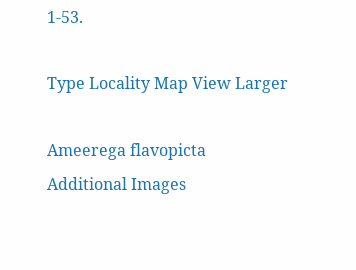1-53.

Type Locality Map View Larger

Ameerega flavopicta
Additional Images